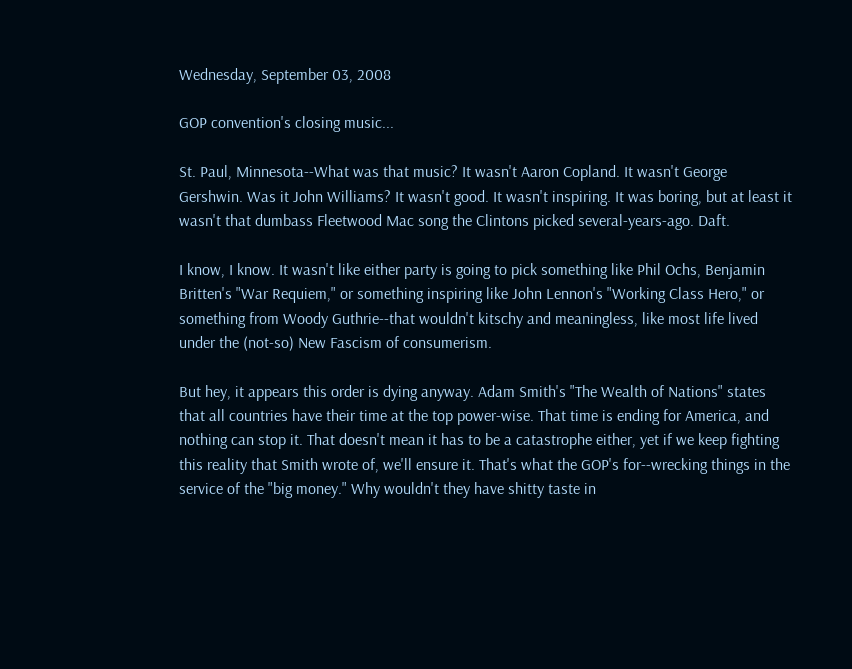Wednesday, September 03, 2008

GOP convention's closing music...

St. Paul, Minnesota--What was that music? It wasn't Aaron Copland. It wasn't George Gershwin. Was it John Williams? It wasn't good. It wasn't inspiring. It was boring, but at least it wasn't that dumbass Fleetwood Mac song the Clintons picked several-years-ago. Daft.

I know, I know. It wasn't like either party is going to pick something like Phil Ochs, Benjamin Britten's "War Requiem," or something inspiring like John Lennon's "Working Class Hero," or something from Woody Guthrie--that wouldn't kitschy and meaningless, like most life lived under the (not-so) New Fascism of consumerism.

But hey, it appears this order is dying anyway. Adam Smith's "The Wealth of Nations" states that all countries have their time at the top power-wise. That time is ending for America, and nothing can stop it. That doesn't mean it has to be a catastrophe either, yet if we keep fighting this reality that Smith wrote of, we'll ensure it. That's what the GOP's for--wrecking things in the service of the "big money." Why wouldn't they have shitty taste in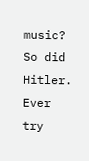music? So did Hitler. Ever try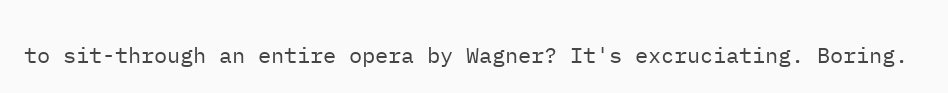to sit-through an entire opera by Wagner? It's excruciating. Boring.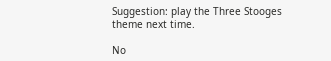Suggestion: play the Three Stooges theme next time.

No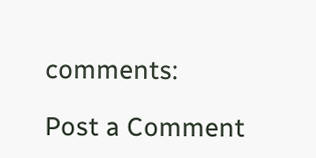comments:

Post a Comment